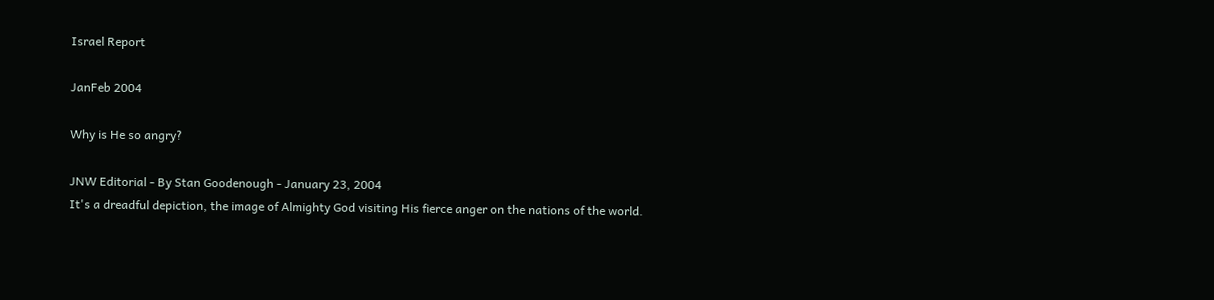Israel Report

JanFeb 2004

Why is He so angry?

JNW Editorial - By Stan Goodenough - January 23, 2004
It's a dreadful depiction, the image of Almighty God visiting His fierce anger on the nations of the world.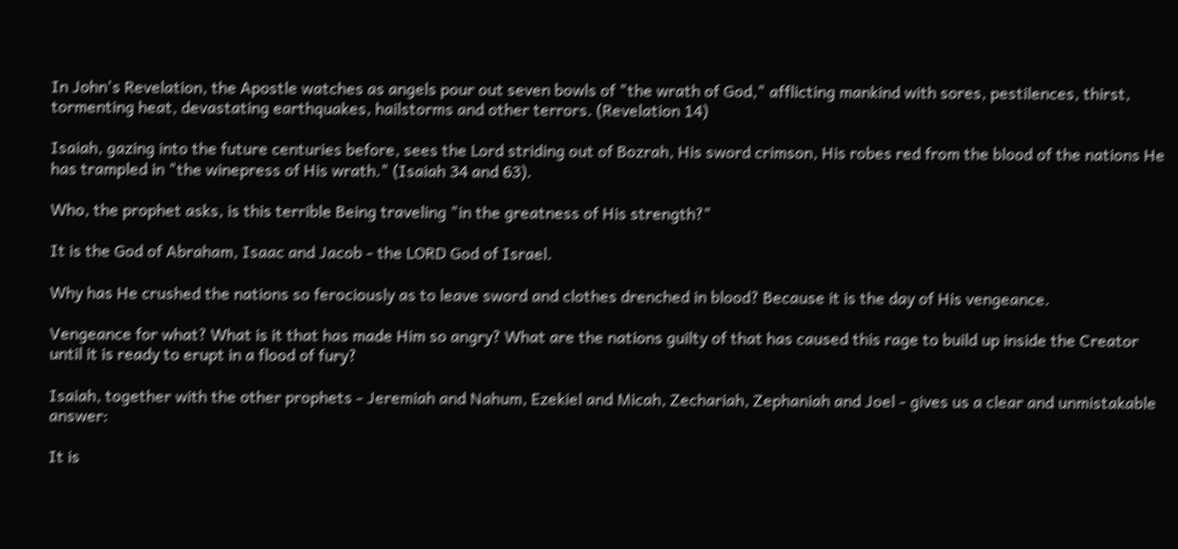In John's Revelation, the Apostle watches as angels pour out seven bowls of "the wrath of God," afflicting mankind with sores, pestilences, thirst, tormenting heat, devastating earthquakes, hailstorms and other terrors. (Revelation 14)

Isaiah, gazing into the future centuries before, sees the Lord striding out of Bozrah, His sword crimson, His robes red from the blood of the nations He has trampled in "the winepress of His wrath." (Isaiah 34 and 63).

Who, the prophet asks, is this terrible Being traveling "in the greatness of His strength?"

It is the God of Abraham, Isaac and Jacob - the LORD God of Israel.

Why has He crushed the nations so ferociously as to leave sword and clothes drenched in blood? Because it is the day of His vengeance.

Vengeance for what? What is it that has made Him so angry? What are the nations guilty of that has caused this rage to build up inside the Creator until it is ready to erupt in a flood of fury?

Isaiah, together with the other prophets - Jeremiah and Nahum, Ezekiel and Micah, Zechariah, Zephaniah and Joel - gives us a clear and unmistakable answer:

It is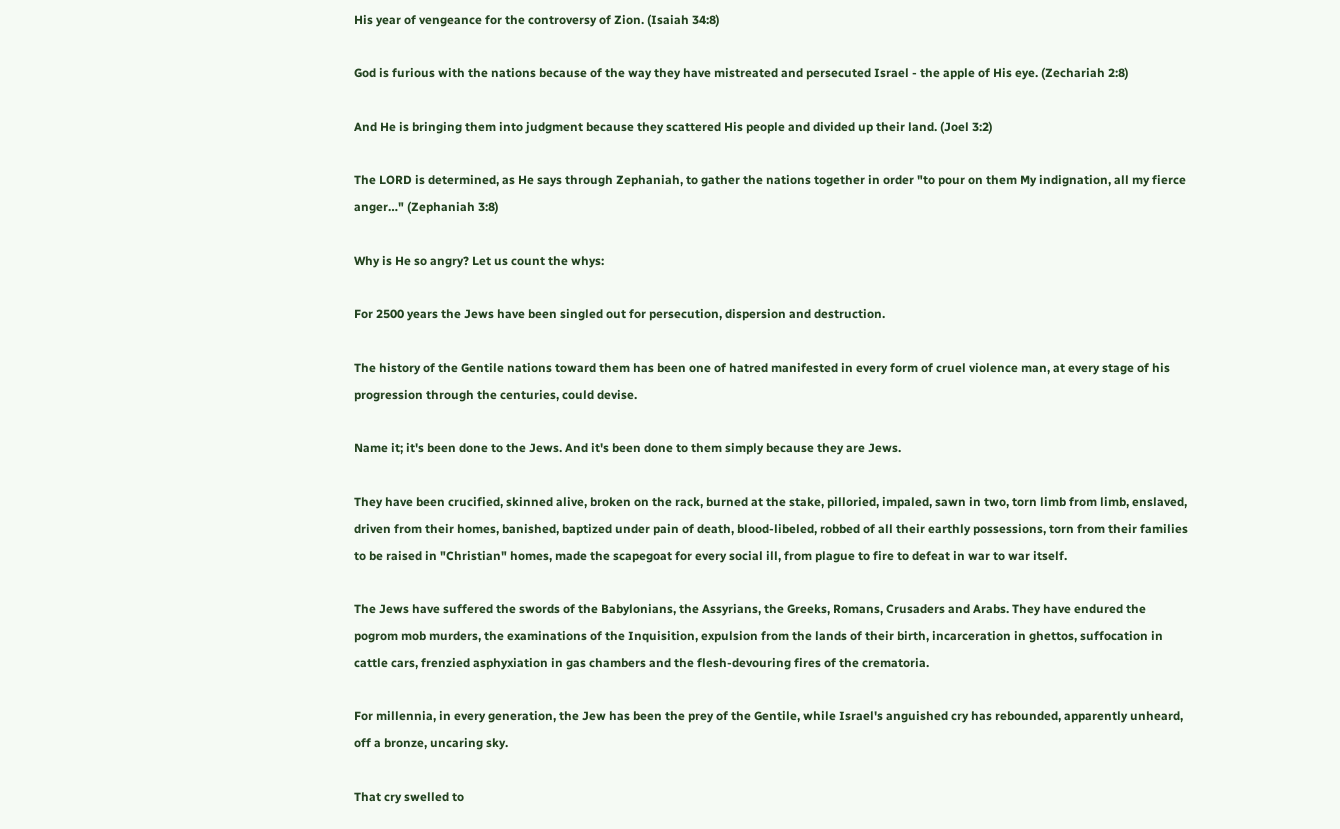His year of vengeance for the controversy of Zion. (Isaiah 34:8)

God is furious with the nations because of the way they have mistreated and persecuted Israel - the apple of His eye. (Zechariah 2:8)

And He is bringing them into judgment because they scattered His people and divided up their land. (Joel 3:2)

The LORD is determined, as He says through Zephaniah, to gather the nations together in order "to pour on them My indignation, all my fierce anger…" (Zephaniah 3:8)

Why is He so angry? Let us count the whys:

For 2500 years the Jews have been singled out for persecution, dispersion and destruction.

The history of the Gentile nations toward them has been one of hatred manifested in every form of cruel violence man, at every stage of his progression through the centuries, could devise.

Name it; it's been done to the Jews. And it's been done to them simply because they are Jews.

They have been crucified, skinned alive, broken on the rack, burned at the stake, pilloried, impaled, sawn in two, torn limb from limb, enslaved, driven from their homes, banished, baptized under pain of death, blood-libeled, robbed of all their earthly possessions, torn from their families to be raised in "Christian" homes, made the scapegoat for every social ill, from plague to fire to defeat in war to war itself.

The Jews have suffered the swords of the Babylonians, the Assyrians, the Greeks, Romans, Crusaders and Arabs. They have endured the pogrom mob murders, the examinations of the Inquisition, expulsion from the lands of their birth, incarceration in ghettos, suffocation in cattle cars, frenzied asphyxiation in gas chambers and the flesh-devouring fires of the crematoria.

For millennia, in every generation, the Jew has been the prey of the Gentile, while Israel's anguished cry has rebounded, apparently unheard, off a bronze, uncaring sky.

That cry swelled to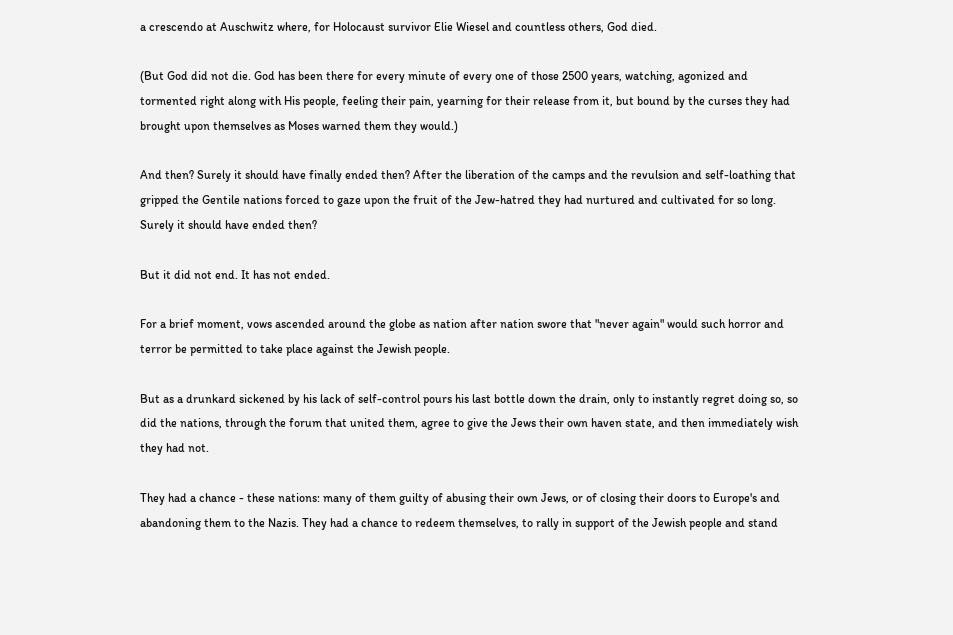a crescendo at Auschwitz where, for Holocaust survivor Elie Wiesel and countless others, God died.

(But God did not die. God has been there for every minute of every one of those 2500 years, watching, agonized and tormented right along with His people, feeling their pain, yearning for their release from it, but bound by the curses they had brought upon themselves as Moses warned them they would.)

And then? Surely it should have finally ended then? After the liberation of the camps and the revulsion and self-loathing that gripped the Gentile nations forced to gaze upon the fruit of the Jew-hatred they had nurtured and cultivated for so long. Surely it should have ended then?

But it did not end. It has not ended.

For a brief moment, vows ascended around the globe as nation after nation swore that "never again" would such horror and terror be permitted to take place against the Jewish people.

But as a drunkard sickened by his lack of self-control pours his last bottle down the drain, only to instantly regret doing so, so did the nations, through the forum that united them, agree to give the Jews their own haven state, and then immediately wish they had not.

They had a chance - these nations: many of them guilty of abusing their own Jews, or of closing their doors to Europe's and abandoning them to the Nazis. They had a chance to redeem themselves, to rally in support of the Jewish people and stand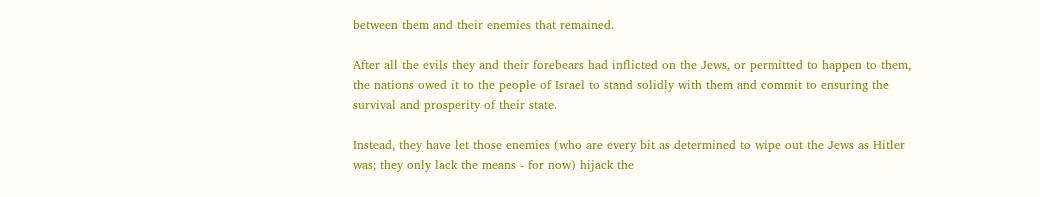between them and their enemies that remained.

After all the evils they and their forebears had inflicted on the Jews, or permitted to happen to them, the nations owed it to the people of Israel to stand solidly with them and commit to ensuring the survival and prosperity of their state.

Instead, they have let those enemies (who are every bit as determined to wipe out the Jews as Hitler was; they only lack the means - for now) hijack the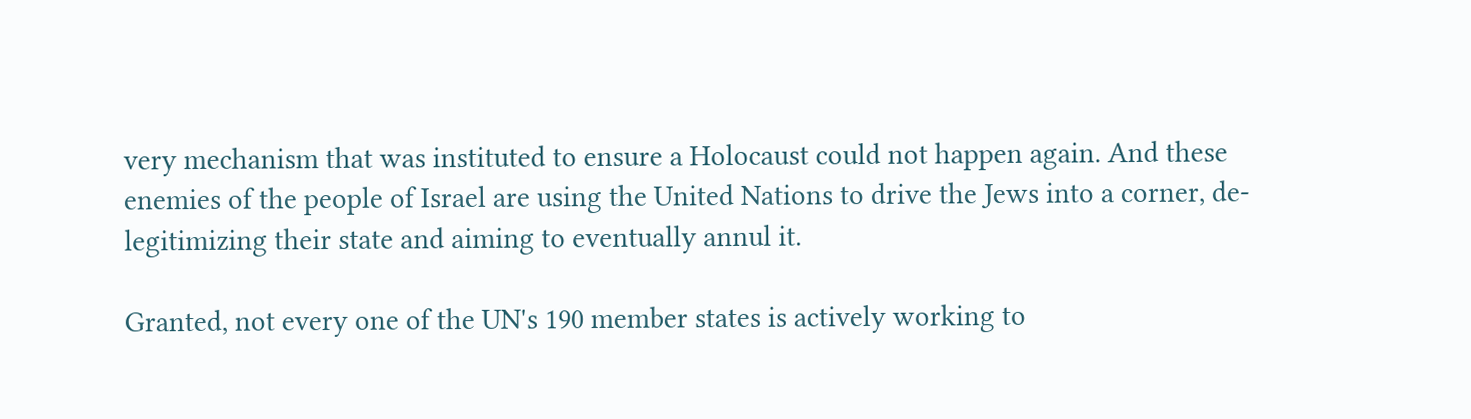very mechanism that was instituted to ensure a Holocaust could not happen again. And these enemies of the people of Israel are using the United Nations to drive the Jews into a corner, de-legitimizing their state and aiming to eventually annul it.

Granted, not every one of the UN's 190 member states is actively working to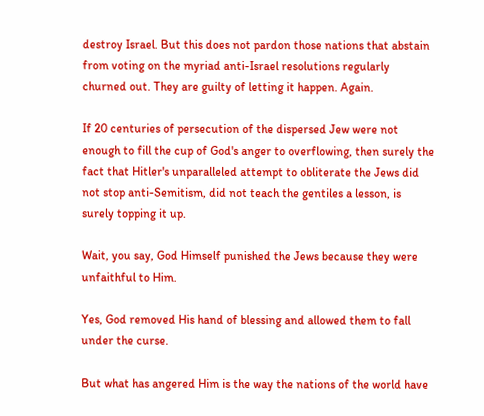destroy Israel. But this does not pardon those nations that abstain from voting on the myriad anti-Israel resolutions regularly churned out. They are guilty of letting it happen. Again.

If 20 centuries of persecution of the dispersed Jew were not enough to fill the cup of God's anger to overflowing, then surely the fact that Hitler's unparalleled attempt to obliterate the Jews did not stop anti-Semitism, did not teach the gentiles a lesson, is surely topping it up.

Wait, you say, God Himself punished the Jews because they were unfaithful to Him.

Yes, God removed His hand of blessing and allowed them to fall under the curse.

But what has angered Him is the way the nations of the world have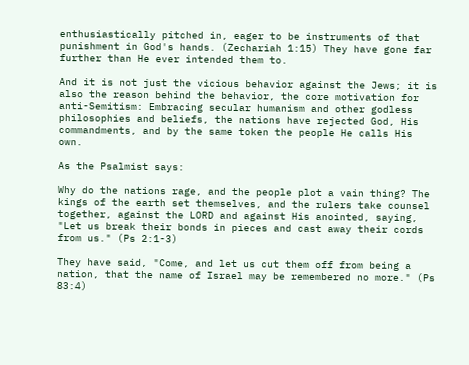enthusiastically pitched in, eager to be instruments of that punishment in God's hands. (Zechariah 1:15) They have gone far further than He ever intended them to.

And it is not just the vicious behavior against the Jews; it is also the reason behind the behavior, the core motivation for anti-Semitism: Embracing secular humanism and other godless philosophies and beliefs, the nations have rejected God, His commandments, and by the same token the people He calls His own.

As the Psalmist says:

Why do the nations rage, and the people plot a vain thing? The kings of the earth set themselves, and the rulers take counsel together, against the LORD and against His anointed, saying, "Let us break their bonds in pieces and cast away their cords from us." (Ps 2:1-3)

They have said, "Come, and let us cut them off from being a nation, that the name of Israel may be remembered no more." (Ps 83:4)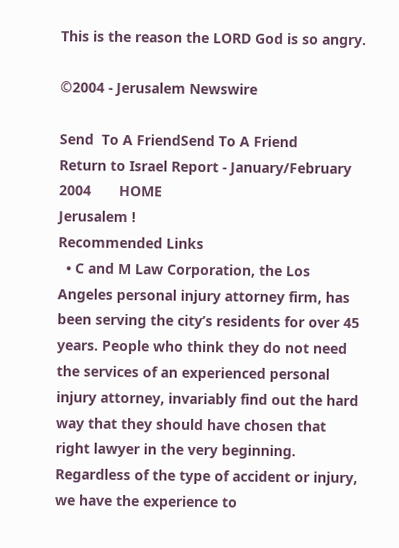This is the reason the LORD God is so angry.

©2004 - Jerusalem Newswire

Send  To A FriendSend To A Friend       Return to Israel Report - January/February 2004       HOME
Jerusalem !
Recommended Links
  • C and M Law Corporation, the Los Angeles personal injury attorney firm, has been serving the city’s residents for over 45 years. People who think they do not need the services of an experienced personal injury attorney, invariably find out the hard way that they should have chosen that right lawyer in the very beginning. Regardless of the type of accident or injury, we have the experience to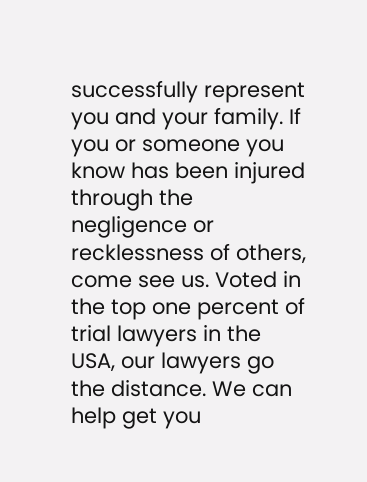successfully represent you and your family. If you or someone you know has been injured through the negligence or recklessness of others, come see us. Voted in the top one percent of trial lawyers in the USA, our lawyers go the distance. We can help get you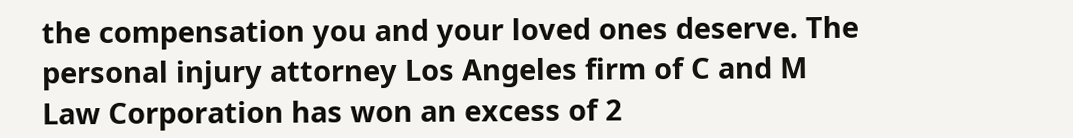the compensation you and your loved ones deserve. The personal injury attorney Los Angeles firm of C and M Law Corporation has won an excess of 2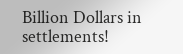Billion Dollars in settlements!